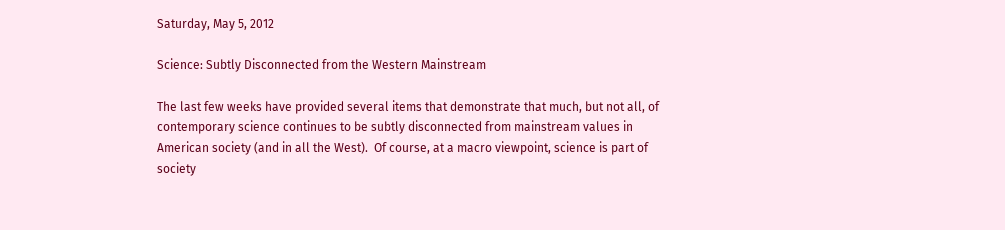Saturday, May 5, 2012

Science: Subtly Disconnected from the Western Mainstream

The last few weeks have provided several items that demonstrate that much, but not all, of contemporary science continues to be subtly disconnected from mainstream values in American society (and in all the West).  Of course, at a macro viewpoint, science is part of society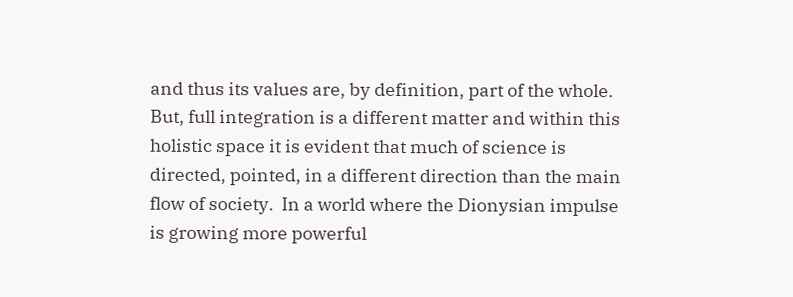and thus its values are, by definition, part of the whole.  But, full integration is a different matter and within this holistic space it is evident that much of science is directed, pointed, in a different direction than the main flow of society.  In a world where the Dionysian impulse is growing more powerful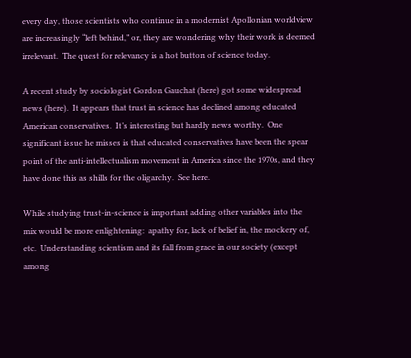every day, those scientists who continue in a modernist Apollonian worldview are increasingly “left behind,” or, they are wondering why their work is deemed irrelevant.  The quest for relevancy is a hot button of science today.

A recent study by sociologist Gordon Gauchat (here) got some widespread news (here).  It appears that trust in science has declined among educated American conservatives.  It’s interesting but hardly news worthy.  One significant issue he misses is that educated conservatives have been the spear point of the anti-intellectualism movement in America since the 1970s, and they have done this as shills for the oligarchy.  See here.

While studying trust-in-science is important adding other variables into the mix would be more enlightening:  apathy for, lack of belief in, the mockery of, etc.  Understanding scientism and its fall from grace in our society (except among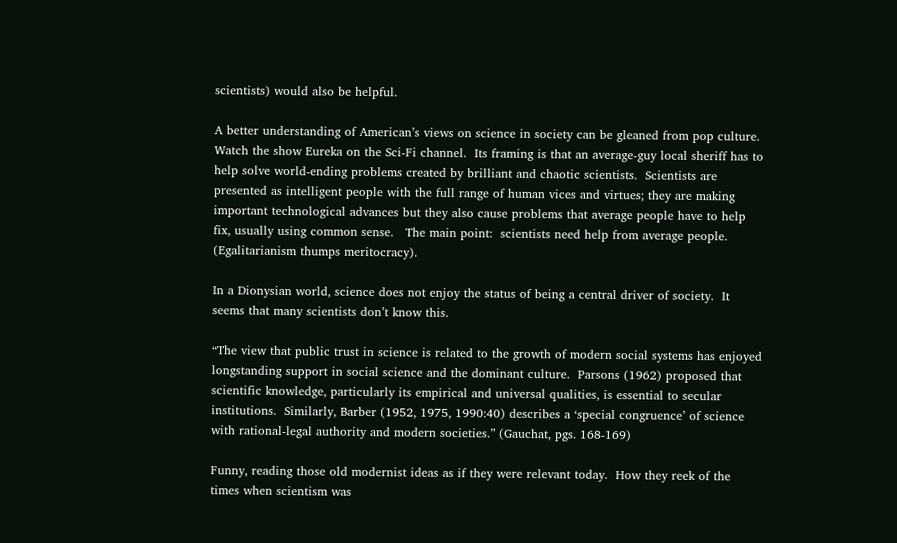scientists) would also be helpful.

A better understanding of American’s views on science in society can be gleaned from pop culture.  Watch the show Eureka on the Sci-Fi channel.  Its framing is that an average-guy local sheriff has to help solve world-ending problems created by brilliant and chaotic scientists.  Scientists are presented as intelligent people with the full range of human vices and virtues; they are making important technological advances but they also cause problems that average people have to help fix, usually using common sense.   The main point:  scientists need help from average people. (Egalitarianism thumps meritocracy).

In a Dionysian world, science does not enjoy the status of being a central driver of society.  It seems that many scientists don’t know this.

“The view that public trust in science is related to the growth of modern social systems has enjoyed longstanding support in social science and the dominant culture.  Parsons (1962) proposed that scientific knowledge, particularly its empirical and universal qualities, is essential to secular institutions.  Similarly, Barber (1952, 1975, 1990:40) describes a ‘special congruence’ of science with rational-legal authority and modern societies.” (Gauchat, pgs. 168-169)

Funny, reading those old modernist ideas as if they were relevant today.  How they reek of the times when scientism was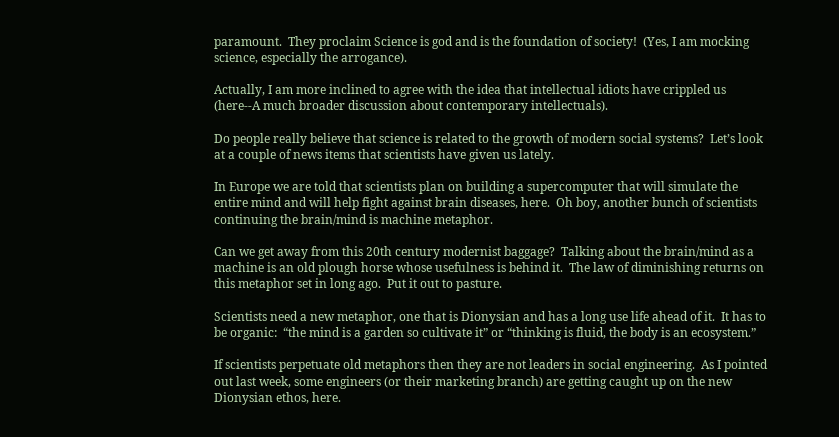paramount.  They proclaim Science is god and is the foundation of society!  (Yes, I am mocking science, especially the arrogance).

Actually, I am more inclined to agree with the idea that intellectual idiots have crippled us (here--A much broader discussion about contemporary intellectuals).

Do people really believe that science is related to the growth of modern social systems?  Let’s look at a couple of news items that scientists have given us lately.

In Europe we are told that scientists plan on building a supercomputer that will simulate the entire mind and will help fight against brain diseases, here.  Oh boy, another bunch of scientists continuing the brain/mind is machine metaphor.

Can we get away from this 20th century modernist baggage?  Talking about the brain/mind as a machine is an old plough horse whose usefulness is behind it.  The law of diminishing returns on this metaphor set in long ago.  Put it out to pasture.

Scientists need a new metaphor, one that is Dionysian and has a long use life ahead of it.  It has to be organic:  “the mind is a garden so cultivate it” or “thinking is fluid, the body is an ecosystem.”

If scientists perpetuate old metaphors then they are not leaders in social engineering.  As I pointed out last week, some engineers (or their marketing branch) are getting caught up on the new Dionysian ethos, here.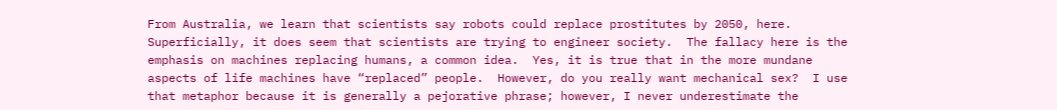From Australia, we learn that scientists say robots could replace prostitutes by 2050, here.  Superficially, it does seem that scientists are trying to engineer society.  The fallacy here is the emphasis on machines replacing humans, a common idea.  Yes, it is true that in the more mundane aspects of life machines have “replaced” people.  However, do you really want mechanical sex?  I use that metaphor because it is generally a pejorative phrase; however, I never underestimate the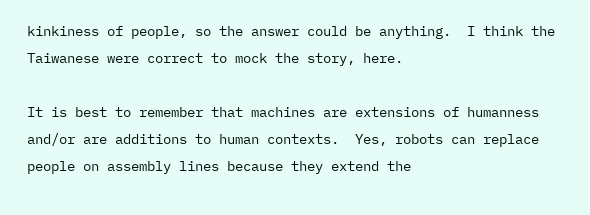kinkiness of people, so the answer could be anything.  I think the Taiwanese were correct to mock the story, here.

It is best to remember that machines are extensions of humanness and/or are additions to human contexts.  Yes, robots can replace people on assembly lines because they extend the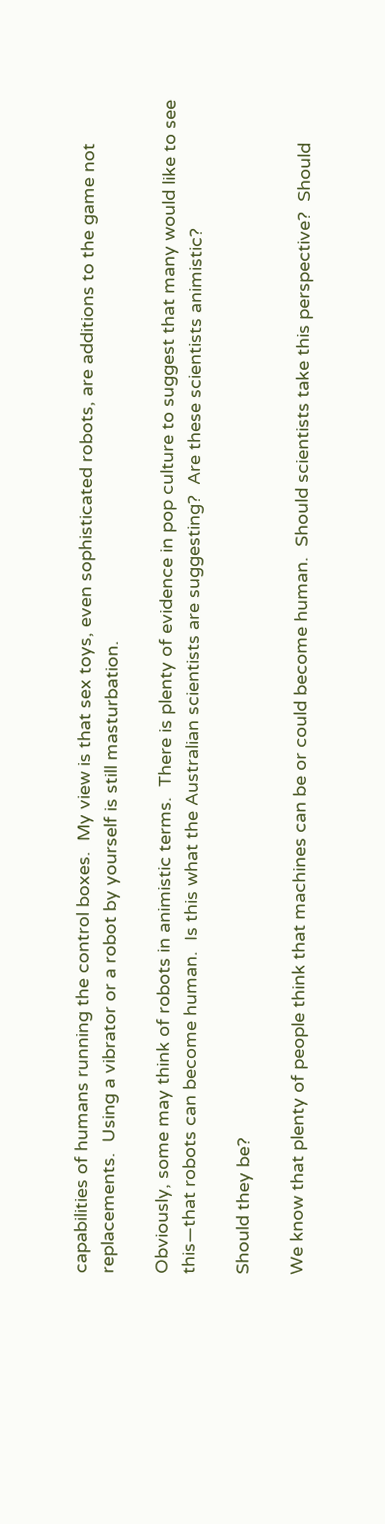capabilities of humans running the control boxes.  My view is that sex toys, even sophisticated robots, are additions to the game not replacements.  Using a vibrator or a robot by yourself is still masturbation.

Obviously, some may think of robots in animistic terms.  There is plenty of evidence in pop culture to suggest that many would like to see this—that robots can become human.  Is this what the Australian scientists are suggesting?  Are these scientists animistic?

Should they be?

We know that plenty of people think that machines can be or could become human.  Should scientists take this perspective?  Should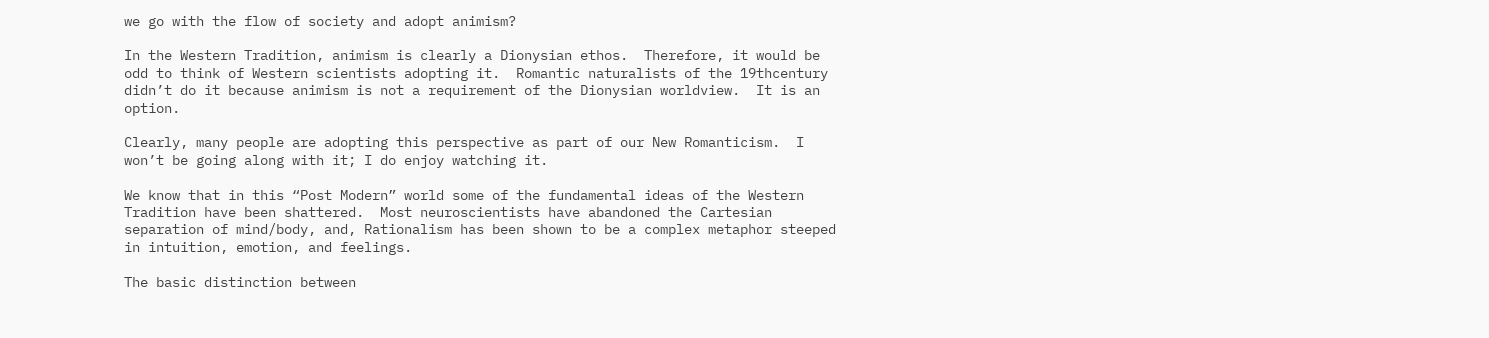we go with the flow of society and adopt animism?

In the Western Tradition, animism is clearly a Dionysian ethos.  Therefore, it would be odd to think of Western scientists adopting it.  Romantic naturalists of the 19thcentury didn’t do it because animism is not a requirement of the Dionysian worldview.  It is an option.

Clearly, many people are adopting this perspective as part of our New Romanticism.  I won’t be going along with it; I do enjoy watching it.

We know that in this “Post Modern” world some of the fundamental ideas of the Western Tradition have been shattered.  Most neuroscientists have abandoned the Cartesian separation of mind/body, and, Rationalism has been shown to be a complex metaphor steeped in intuition, emotion, and feelings.

The basic distinction between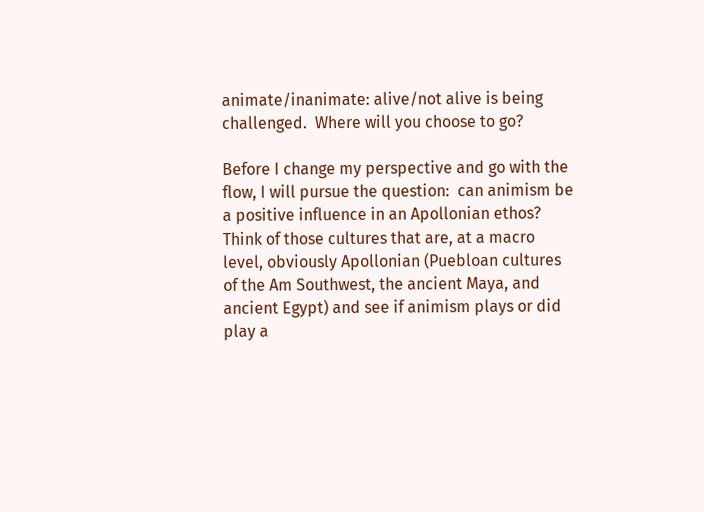animate/inanimate: alive/not alive is being challenged.  Where will you choose to go?

Before I change my perspective and go with the flow, I will pursue the question:  can animism be a positive influence in an Apollonian ethos?  Think of those cultures that are, at a macro level, obviously Apollonian (Puebloan cultures of the Am Southwest, the ancient Maya, and ancient Egypt) and see if animism plays or did play a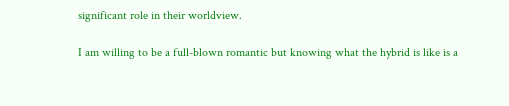significant role in their worldview.

I am willing to be a full-blown romantic but knowing what the hybrid is like is a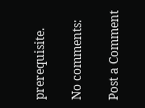prerequisite.

No comments:

Post a Comment